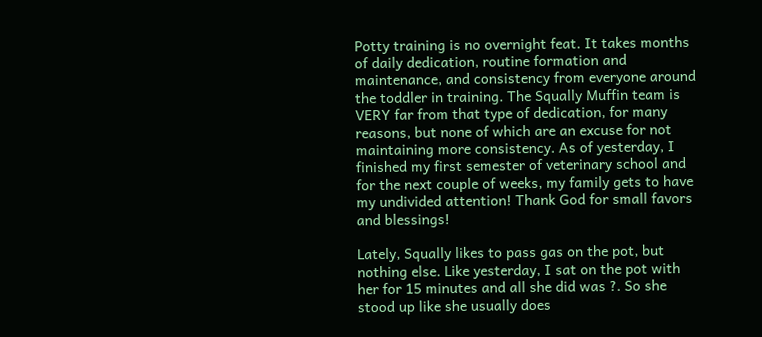Potty training is no overnight feat. It takes months of daily dedication, routine formation and maintenance, and consistency from everyone around the toddler in training. The Squally Muffin team is VERY far from that type of dedication, for many reasons, but none of which are an excuse for not maintaining more consistency. As of yesterday, I finished my first semester of veterinary school and for the next couple of weeks, my family gets to have my undivided attention! Thank God for small favors and blessings!

Lately, Squally likes to pass gas on the pot, but nothing else. Like yesterday, I sat on the pot with her for 15 minutes and all she did was ?. So she stood up like she usually does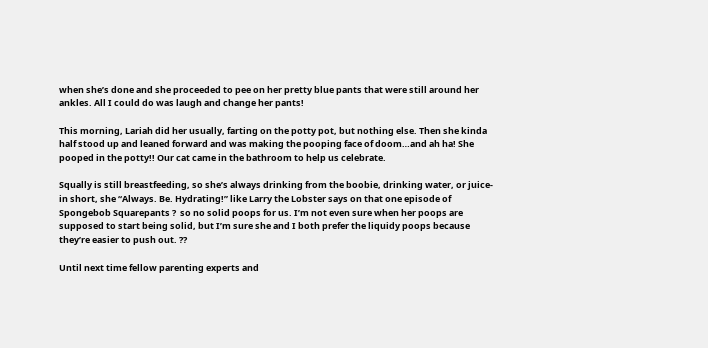when she’s done and she proceeded to pee on her pretty blue pants that were still around her ankles. All I could do was laugh and change her pants!

This morning, Lariah did her usually, farting on the potty pot, but nothing else. Then she kinda half stood up and leaned forward and was making the pooping face of doom…and ah ha! She pooped in the potty!! Our cat came in the bathroom to help us celebrate.

Squally is still breastfeeding, so she’s always drinking from the boobie, drinking water, or juice- in short, she “Always. Be. Hydrating!” like Larry the Lobster says on that one episode of Spongebob Squarepants ?  so no solid poops for us. I’m not even sure when her poops are supposed to start being solid, but I’m sure she and I both prefer the liquidy poops because they’re easier to push out. ??

Until next time fellow parenting experts and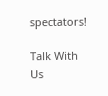spectators!

Talk With Us